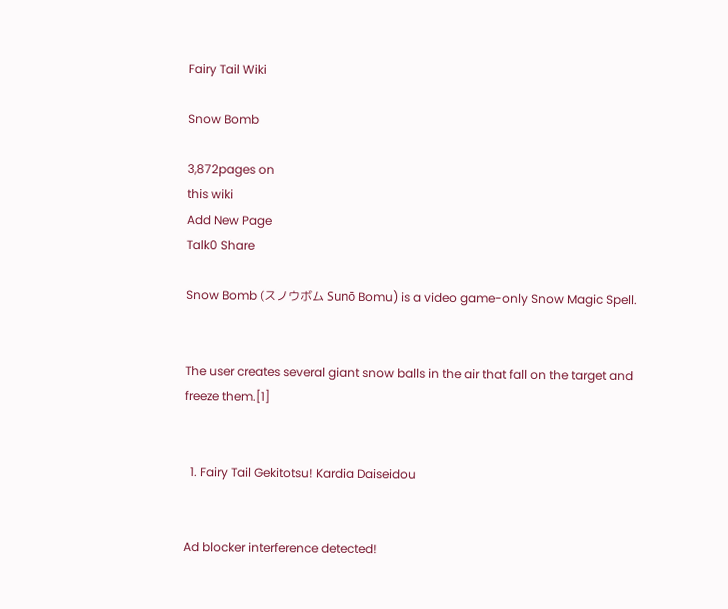Fairy Tail Wiki

Snow Bomb

3,872pages on
this wiki
Add New Page
Talk0 Share

Snow Bomb (スノウボム Sunō Bomu) is a video game-only Snow Magic Spell.


The user creates several giant snow balls in the air that fall on the target and freeze them.[1]


  1. Fairy Tail Gekitotsu! Kardia Daiseidou


Ad blocker interference detected!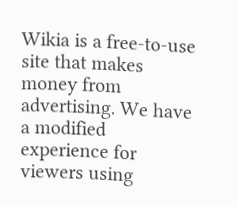Wikia is a free-to-use site that makes money from advertising. We have a modified experience for viewers using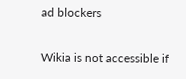ad blockers

Wikia is not accessible if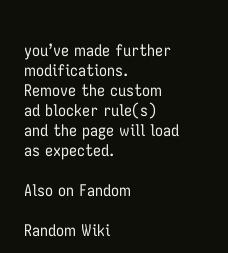you’ve made further modifications. Remove the custom ad blocker rule(s) and the page will load as expected.

Also on Fandom

Random Wiki